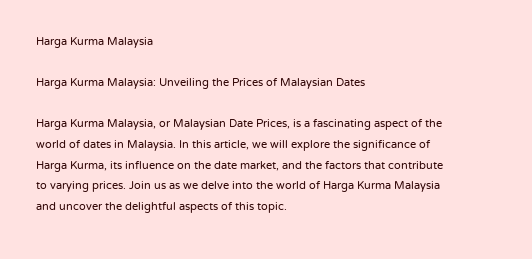Harga Kurma Malaysia

Harga Kurma Malaysia: Unveiling the Prices of Malaysian Dates

Harga Kurma Malaysia, or Malaysian Date Prices, is a fascinating aspect of the world of dates in Malaysia. In this article, we will explore the significance of Harga Kurma, its influence on the date market, and the factors that contribute to varying prices. Join us as we delve into the world of Harga Kurma Malaysia and uncover the delightful aspects of this topic.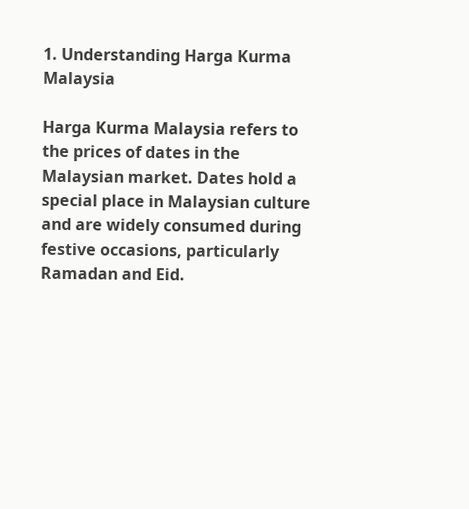1. Understanding Harga Kurma Malaysia

Harga Kurma Malaysia refers to the prices of dates in the Malaysian market. Dates hold a special place in Malaysian culture and are widely consumed during festive occasions, particularly Ramadan and Eid.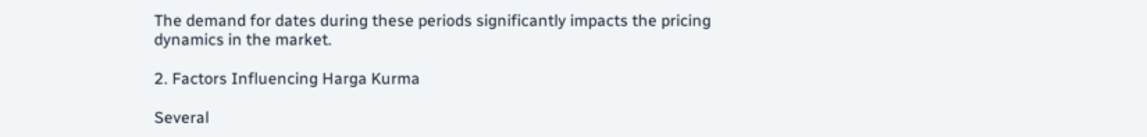The demand for dates during these periods significantly impacts the pricing dynamics in the market.

2. Factors Influencing Harga Kurma

Several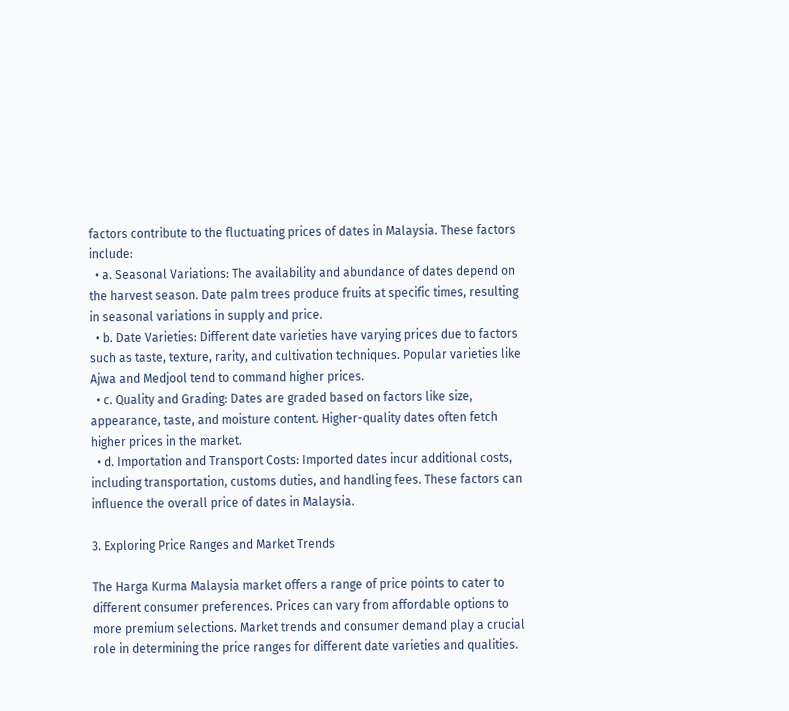factors contribute to the fluctuating prices of dates in Malaysia. These factors include:
  • a. Seasonal Variations: The availability and abundance of dates depend on the harvest season. Date palm trees produce fruits at specific times, resulting in seasonal variations in supply and price.
  • b. Date Varieties: Different date varieties have varying prices due to factors such as taste, texture, rarity, and cultivation techniques. Popular varieties like Ajwa and Medjool tend to command higher prices.
  • c. Quality and Grading: Dates are graded based on factors like size, appearance, taste, and moisture content. Higher-quality dates often fetch higher prices in the market.
  • d. Importation and Transport Costs: Imported dates incur additional costs, including transportation, customs duties, and handling fees. These factors can influence the overall price of dates in Malaysia.

3. Exploring Price Ranges and Market Trends

The Harga Kurma Malaysia market offers a range of price points to cater to different consumer preferences. Prices can vary from affordable options to more premium selections. Market trends and consumer demand play a crucial role in determining the price ranges for different date varieties and qualities.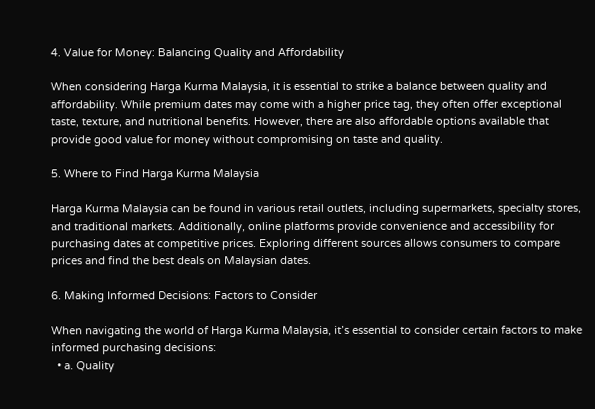4. Value for Money: Balancing Quality and Affordability

When considering Harga Kurma Malaysia, it is essential to strike a balance between quality and affordability. While premium dates may come with a higher price tag, they often offer exceptional taste, texture, and nutritional benefits. However, there are also affordable options available that provide good value for money without compromising on taste and quality.

5. Where to Find Harga Kurma Malaysia

Harga Kurma Malaysia can be found in various retail outlets, including supermarkets, specialty stores, and traditional markets. Additionally, online platforms provide convenience and accessibility for purchasing dates at competitive prices. Exploring different sources allows consumers to compare prices and find the best deals on Malaysian dates.

6. Making Informed Decisions: Factors to Consider

When navigating the world of Harga Kurma Malaysia, it’s essential to consider certain factors to make informed purchasing decisions:
  • a. Quality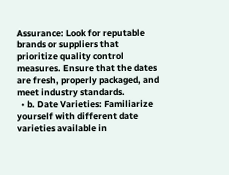Assurance: Look for reputable brands or suppliers that prioritize quality control measures. Ensure that the dates are fresh, properly packaged, and meet industry standards.
  • b. Date Varieties: Familiarize yourself with different date varieties available in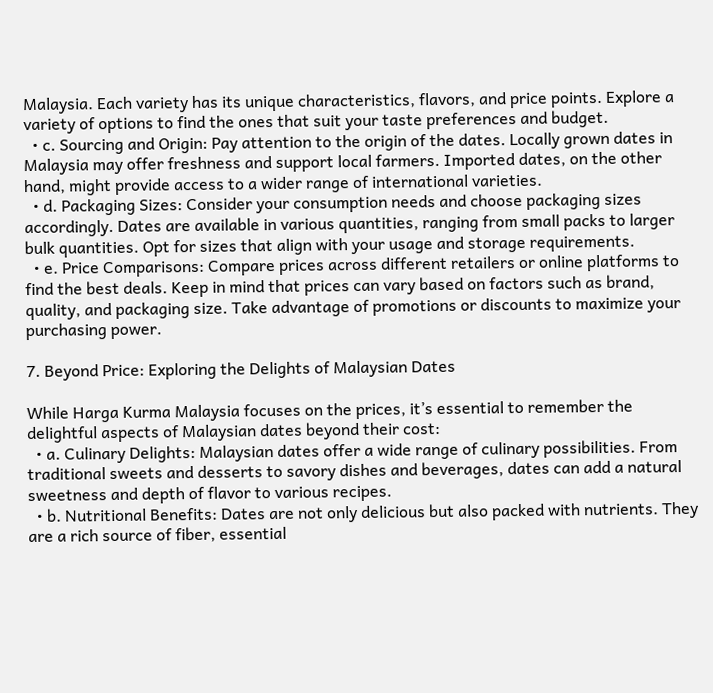Malaysia. Each variety has its unique characteristics, flavors, and price points. Explore a variety of options to find the ones that suit your taste preferences and budget.
  • c. Sourcing and Origin: Pay attention to the origin of the dates. Locally grown dates in Malaysia may offer freshness and support local farmers. Imported dates, on the other hand, might provide access to a wider range of international varieties.
  • d. Packaging Sizes: Consider your consumption needs and choose packaging sizes accordingly. Dates are available in various quantities, ranging from small packs to larger bulk quantities. Opt for sizes that align with your usage and storage requirements.
  • e. Price Comparisons: Compare prices across different retailers or online platforms to find the best deals. Keep in mind that prices can vary based on factors such as brand, quality, and packaging size. Take advantage of promotions or discounts to maximize your purchasing power.

7. Beyond Price: Exploring the Delights of Malaysian Dates

While Harga Kurma Malaysia focuses on the prices, it’s essential to remember the delightful aspects of Malaysian dates beyond their cost:
  • a. Culinary Delights: Malaysian dates offer a wide range of culinary possibilities. From traditional sweets and desserts to savory dishes and beverages, dates can add a natural sweetness and depth of flavor to various recipes.
  • b. Nutritional Benefits: Dates are not only delicious but also packed with nutrients. They are a rich source of fiber, essential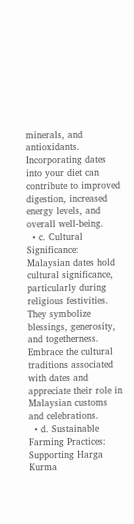minerals, and antioxidants. Incorporating dates into your diet can contribute to improved digestion, increased energy levels, and overall well-being.
  • c. Cultural Significance: Malaysian dates hold cultural significance, particularly during religious festivities. They symbolize blessings, generosity, and togetherness. Embrace the cultural traditions associated with dates and appreciate their role in Malaysian customs and celebrations.
  • d. Sustainable Farming Practices: Supporting Harga Kurma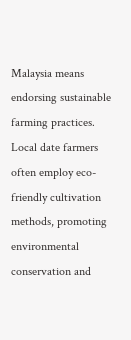Malaysia means endorsing sustainable farming practices. Local date farmers often employ eco-friendly cultivation methods, promoting environmental conservation and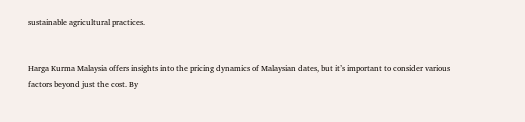sustainable agricultural practices.


Harga Kurma Malaysia offers insights into the pricing dynamics of Malaysian dates, but it’s important to consider various factors beyond just the cost. By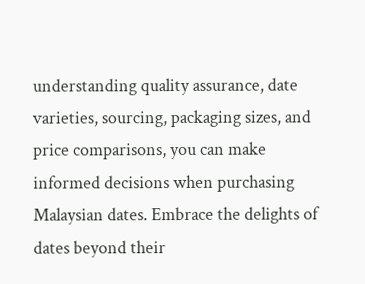understanding quality assurance, date varieties, sourcing, packaging sizes, and price comparisons, you can make informed decisions when purchasing Malaysian dates. Embrace the delights of dates beyond their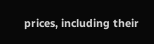prices, including their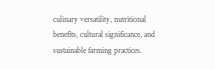culinary versatility, nutritional benefits, cultural significance, and sustainable farming practices.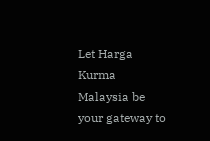Let Harga Kurma Malaysia be your gateway to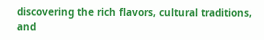discovering the rich flavors, cultural traditions, and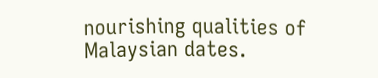nourishing qualities of Malaysian dates.